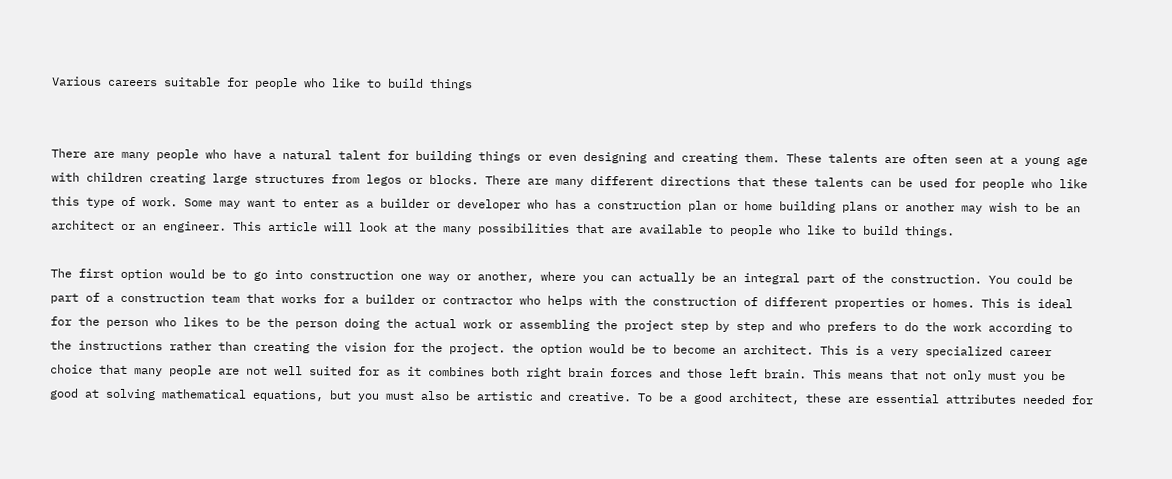Various careers suitable for people who like to build things


There are many people who have a natural talent for building things or even designing and creating them. These talents are often seen at a young age with children creating large structures from legos or blocks. There are many different directions that these talents can be used for people who like this type of work. Some may want to enter as a builder or developer who has a construction plan or home building plans or another may wish to be an architect or an engineer. This article will look at the many possibilities that are available to people who like to build things.

The first option would be to go into construction one way or another, where you can actually be an integral part of the construction. You could be part of a construction team that works for a builder or contractor who helps with the construction of different properties or homes. This is ideal for the person who likes to be the person doing the actual work or assembling the project step by step and who prefers to do the work according to the instructions rather than creating the vision for the project. the option would be to become an architect. This is a very specialized career choice that many people are not well suited for as it combines both right brain forces and those left brain. This means that not only must you be good at solving mathematical equations, but you must also be artistic and creative. To be a good architect, these are essential attributes needed for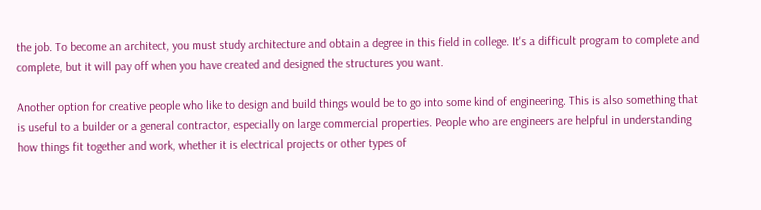the job. To become an architect, you must study architecture and obtain a degree in this field in college. It's a difficult program to complete and complete, but it will pay off when you have created and designed the structures you want.

Another option for creative people who like to design and build things would be to go into some kind of engineering. This is also something that is useful to a builder or a general contractor, especially on large commercial properties. People who are engineers are helpful in understanding how things fit together and work, whether it is electrical projects or other types of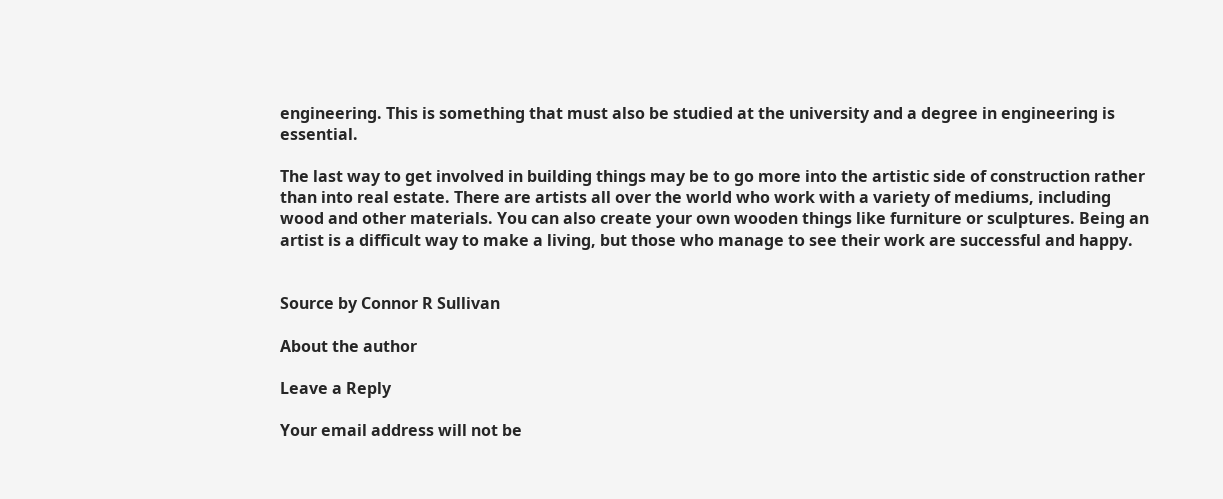engineering. This is something that must also be studied at the university and a degree in engineering is essential.

The last way to get involved in building things may be to go more into the artistic side of construction rather than into real estate. There are artists all over the world who work with a variety of mediums, including wood and other materials. You can also create your own wooden things like furniture or sculptures. Being an artist is a difficult way to make a living, but those who manage to see their work are successful and happy.


Source by Connor R Sullivan

About the author

Leave a Reply

Your email address will not be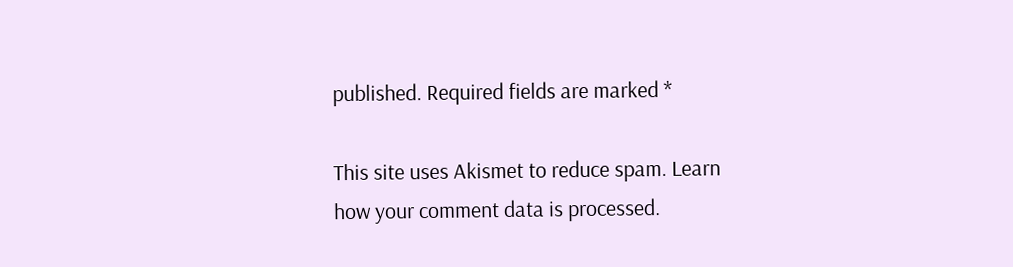published. Required fields are marked *

This site uses Akismet to reduce spam. Learn how your comment data is processed.